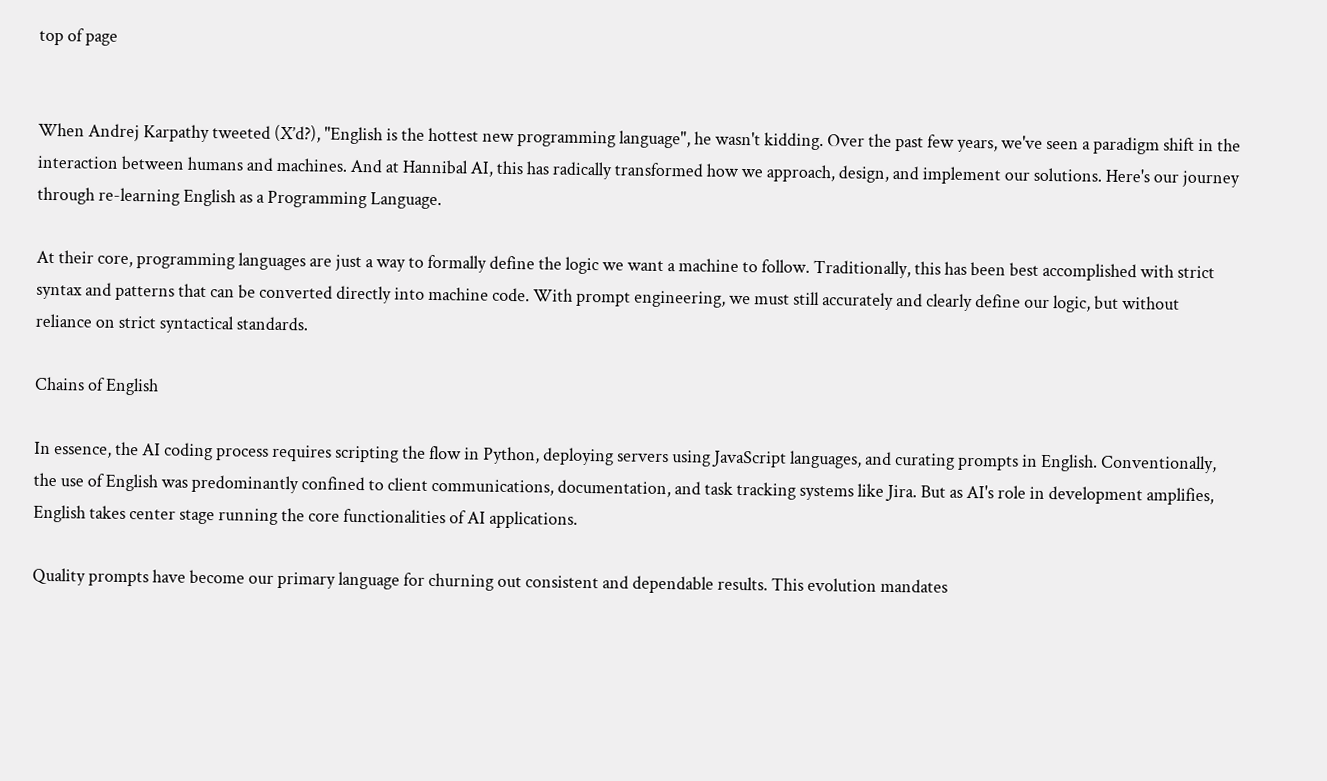top of page


When Andrej Karpathy tweeted (X’d?), "English is the hottest new programming language", he wasn't kidding. Over the past few years, we've seen a paradigm shift in the interaction between humans and machines. And at Hannibal AI, this has radically transformed how we approach, design, and implement our solutions. Here's our journey through re-learning English as a Programming Language.

At their core, programming languages are just a way to formally define the logic we want a machine to follow. Traditionally, this has been best accomplished with strict syntax and patterns that can be converted directly into machine code. With prompt engineering, we must still accurately and clearly define our logic, but without reliance on strict syntactical standards.

Chains of English

In essence, the AI coding process requires scripting the flow in Python, deploying servers using JavaScript languages, and curating prompts in English. Conventionally, the use of English was predominantly confined to client communications, documentation, and task tracking systems like Jira. But as AI's role in development amplifies, English takes center stage running the core functionalities of AI applications.

Quality prompts have become our primary language for churning out consistent and dependable results. This evolution mandates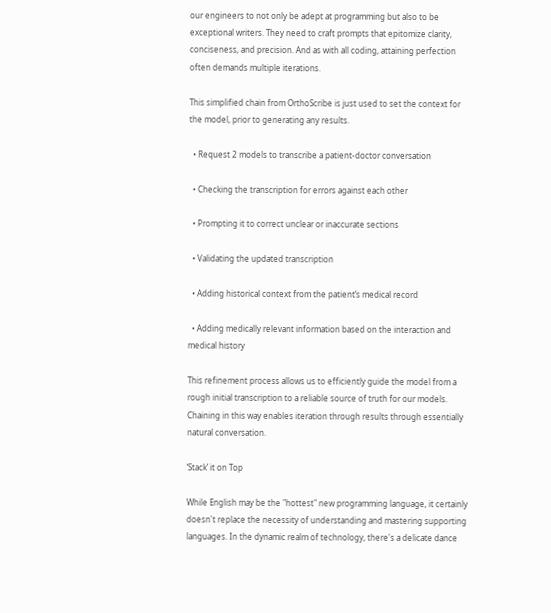our engineers to not only be adept at programming but also to be exceptional writers. They need to craft prompts that epitomize clarity, conciseness, and precision. And as with all coding, attaining perfection often demands multiple iterations.

This simplified chain from OrthoScribe is just used to set the context for the model, prior to generating any results.

  • Request 2 models to transcribe a patient-doctor conversation

  • Checking the transcription for errors against each other

  • Prompting it to correct unclear or inaccurate sections

  • Validating the updated transcription

  • Adding historical context from the patient’s medical record

  • Adding medically relevant information based on the interaction and medical history

This refinement process allows us to efficiently guide the model from a rough initial transcription to a reliable source of truth for our models. Chaining in this way enables iteration through results through essentially natural conversation.

‘Stack’ it on Top

While English may be the "hottest" new programming language, it certainly doesn't replace the necessity of understanding and mastering supporting languages. In the dynamic realm of technology, there's a delicate dance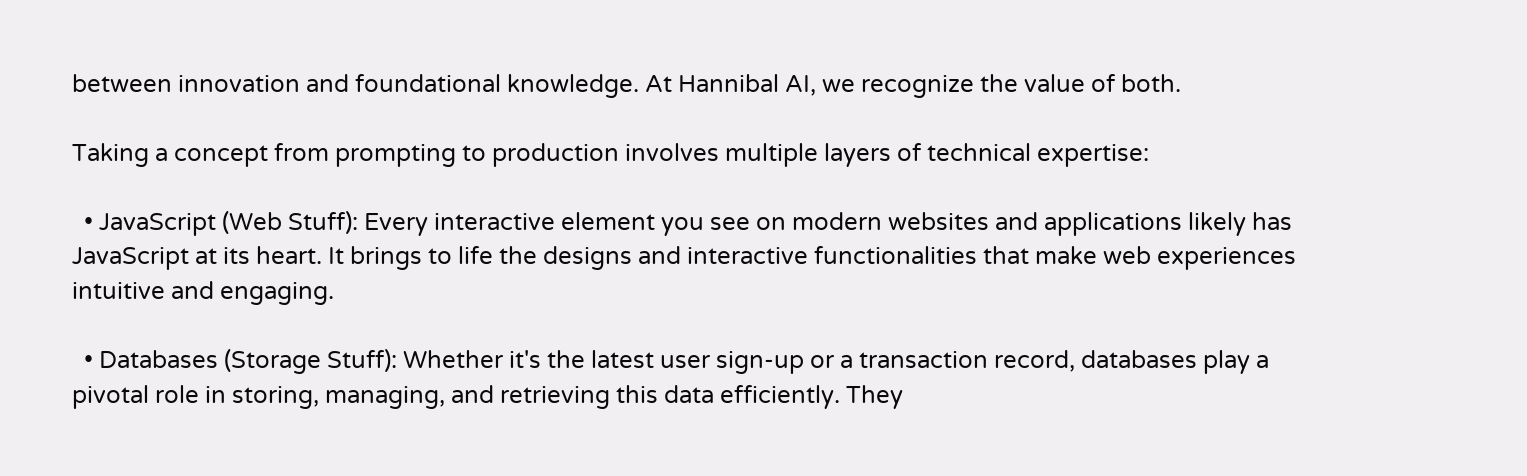between innovation and foundational knowledge. At Hannibal AI, we recognize the value of both.

Taking a concept from prompting to production involves multiple layers of technical expertise:

  • JavaScript (Web Stuff): Every interactive element you see on modern websites and applications likely has JavaScript at its heart. It brings to life the designs and interactive functionalities that make web experiences intuitive and engaging.

  • Databases (Storage Stuff): Whether it's the latest user sign-up or a transaction record, databases play a pivotal role in storing, managing, and retrieving this data efficiently. They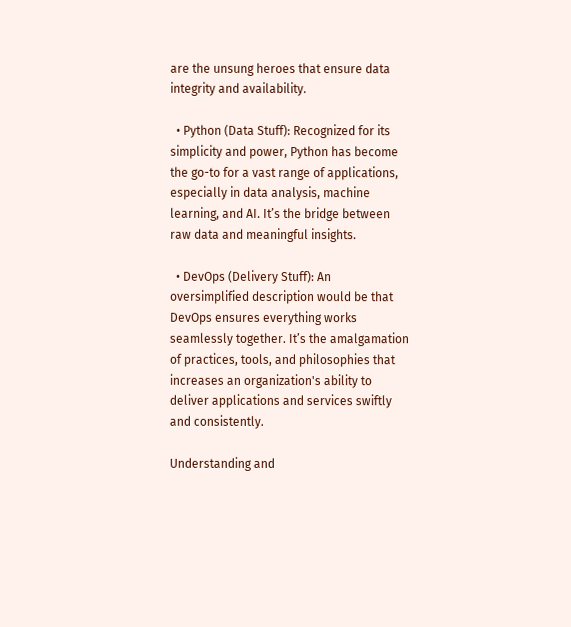are the unsung heroes that ensure data integrity and availability.

  • Python (Data Stuff): Recognized for its simplicity and power, Python has become the go-to for a vast range of applications, especially in data analysis, machine learning, and AI. It’s the bridge between raw data and meaningful insights.

  • DevOps (Delivery Stuff): An oversimplified description would be that DevOps ensures everything works seamlessly together. It’s the amalgamation of practices, tools, and philosophies that increases an organization's ability to deliver applications and services swiftly and consistently.

Understanding and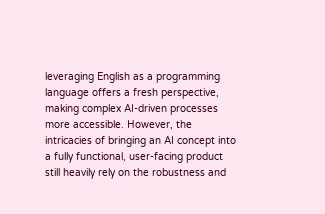leveraging English as a programming language offers a fresh perspective, making complex AI-driven processes more accessible. However, the intricacies of bringing an AI concept into a fully functional, user-facing product still heavily rely on the robustness and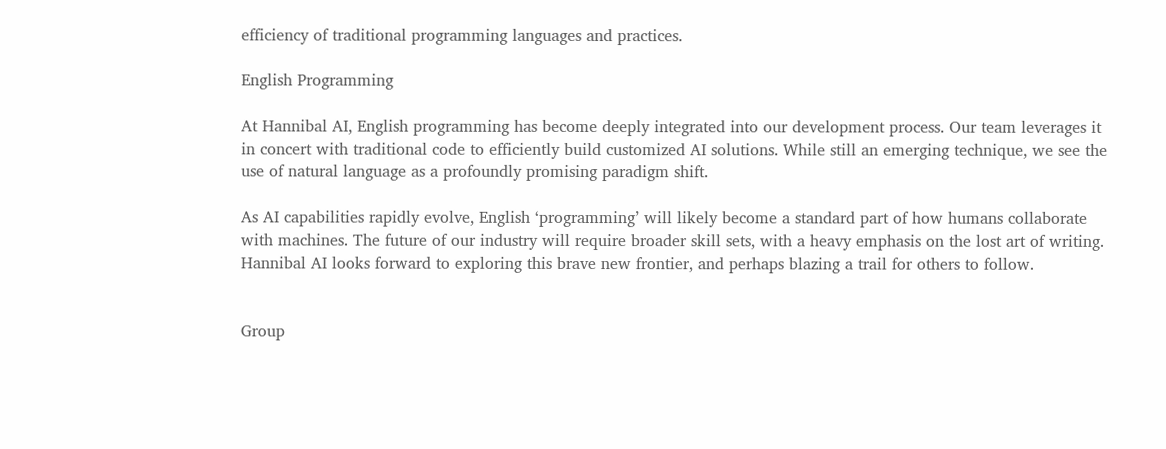efficiency of traditional programming languages and practices.

English Programming

At Hannibal AI, English programming has become deeply integrated into our development process. Our team leverages it in concert with traditional code to efficiently build customized AI solutions. While still an emerging technique, we see the use of natural language as a profoundly promising paradigm shift.

As AI capabilities rapidly evolve, English ‘programming’ will likely become a standard part of how humans collaborate with machines. The future of our industry will require broader skill sets, with a heavy emphasis on the lost art of writing. Hannibal AI looks forward to exploring this brave new frontier, and perhaps blazing a trail for others to follow.


Group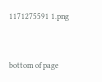1171275591 1.png


bottom of page